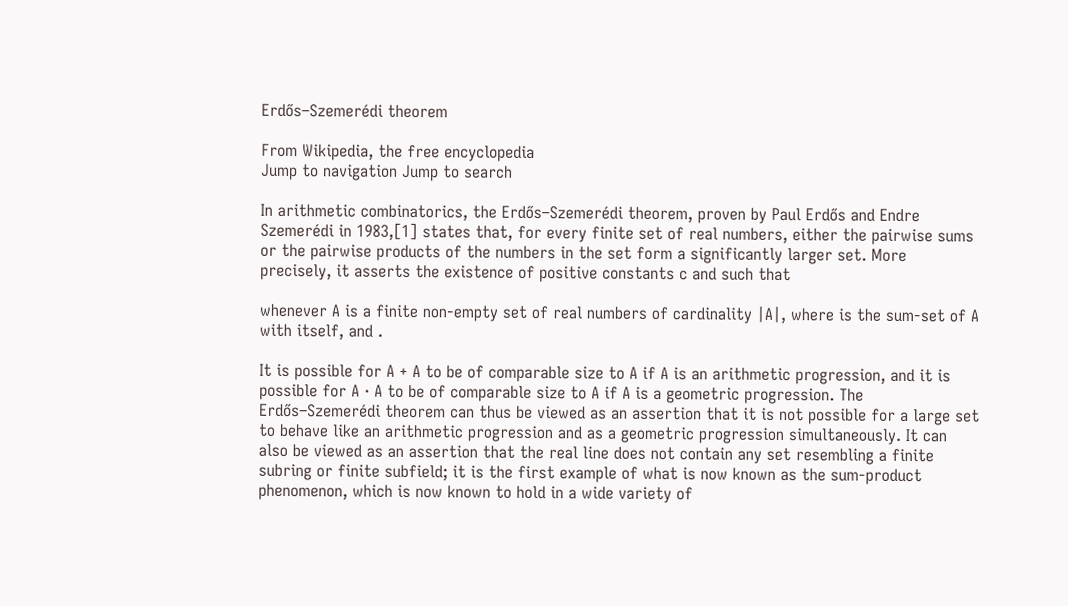Erdős–Szemerédi theorem

From Wikipedia, the free encyclopedia
Jump to navigation Jump to search

In arithmetic combinatorics, the Erdős–Szemerédi theorem, proven by Paul Erdős and Endre Szemerédi in 1983,[1] states that, for every finite set of real numbers, either the pairwise sums or the pairwise products of the numbers in the set form a significantly larger set. More precisely, it asserts the existence of positive constants c and such that

whenever A is a finite non-empty set of real numbers of cardinality |A|, where is the sum-set of A with itself, and .

It is possible for A + A to be of comparable size to A if A is an arithmetic progression, and it is possible for A · A to be of comparable size to A if A is a geometric progression. The Erdős–Szemerédi theorem can thus be viewed as an assertion that it is not possible for a large set to behave like an arithmetic progression and as a geometric progression simultaneously. It can also be viewed as an assertion that the real line does not contain any set resembling a finite subring or finite subfield; it is the first example of what is now known as the sum-product phenomenon, which is now known to hold in a wide variety of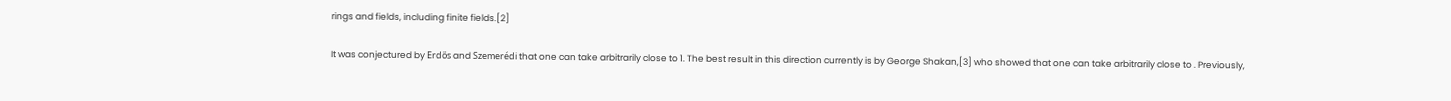rings and fields, including finite fields.[2]

It was conjectured by Erdős and Szemerédi that one can take arbitrarily close to 1. The best result in this direction currently is by George Shakan,[3] who showed that one can take arbitrarily close to . Previously,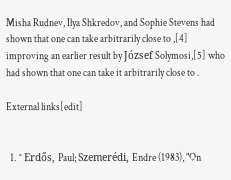Misha Rudnev, Ilya Shkredov, and Sophie Stevens had shown that one can take arbitrarily close to ,[4] improving an earlier result by József Solymosi,[5] who had shown that one can take it arbitrarily close to .

External links[edit]


  1. ^ Erdős, Paul; Szemerédi, Endre (1983), "On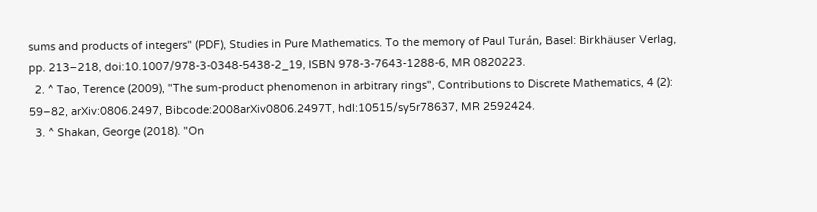sums and products of integers" (PDF), Studies in Pure Mathematics. To the memory of Paul Turán, Basel: Birkhäuser Verlag, pp. 213–218, doi:10.1007/978-3-0348-5438-2_19, ISBN 978-3-7643-1288-6, MR 0820223.
  2. ^ Tao, Terence (2009), "The sum-product phenomenon in arbitrary rings", Contributions to Discrete Mathematics, 4 (2): 59–82, arXiv:0806.2497, Bibcode:2008arXiv0806.2497T, hdl:10515/sy5r78637, MR 2592424.
  3. ^ Shakan, George (2018). "On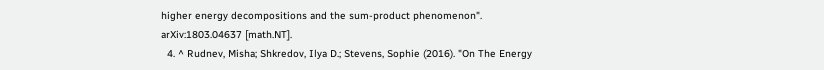higher energy decompositions and the sum-product phenomenon". arXiv:1803.04637 [math.NT].
  4. ^ Rudnev, Misha; Shkredov, Ilya D.; Stevens, Sophie (2016). "On The Energy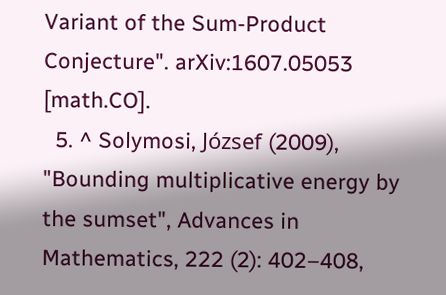Variant of the Sum-Product Conjecture". arXiv:1607.05053 [math.CO].
  5. ^ Solymosi, József (2009), "Bounding multiplicative energy by the sumset", Advances in Mathematics, 222 (2): 402–408,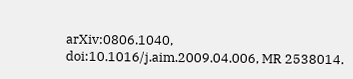arXiv:0806.1040, doi:10.1016/j.aim.2009.04.006, MR 2538014.